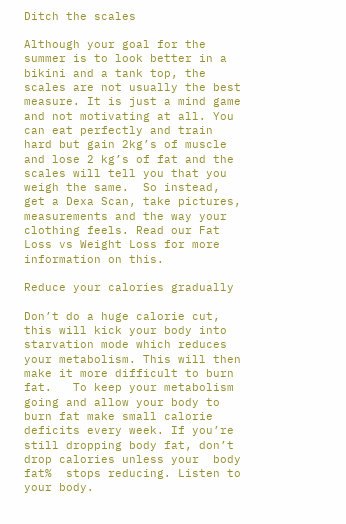Ditch the scales

Although your goal for the summer is to look better in a bikini and a tank top, the scales are not usually the best measure. It is just a mind game and not motivating at all. You can eat perfectly and train hard but gain 2kg’s of muscle and lose 2 kg’s of fat and the scales will tell you that you weigh the same.  So instead, get a Dexa Scan, take pictures, measurements and the way your clothing feels. Read our Fat Loss vs Weight Loss for more information on this.

Reduce your calories gradually

Don’t do a huge calorie cut, this will kick your body into starvation mode which reduces your metabolism. This will then make it more difficult to burn fat.   To keep your metabolism going and allow your body to burn fat make small calorie deficits every week. If you’re still dropping body fat, don’t drop calories unless your  body fat%  stops reducing. Listen to your body.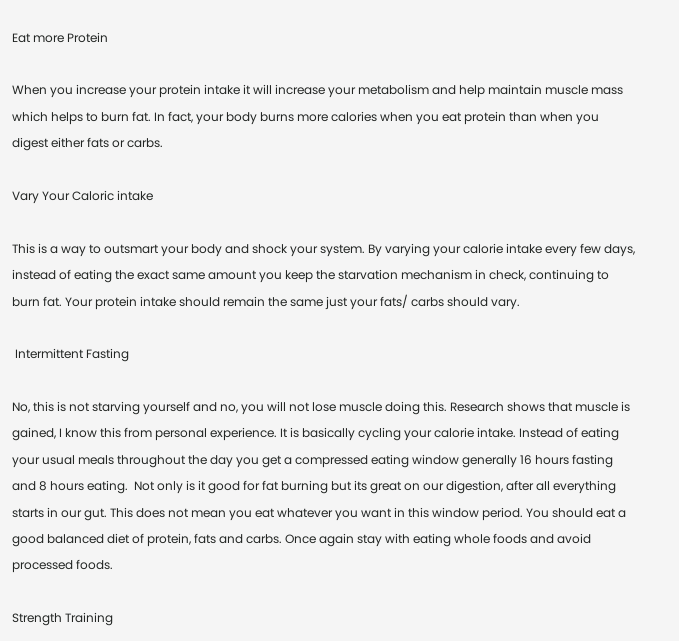Eat more Protein

When you increase your protein intake it will increase your metabolism and help maintain muscle mass which helps to burn fat. In fact, your body burns more calories when you eat protein than when you digest either fats or carbs.

Vary Your Caloric intake

This is a way to outsmart your body and shock your system. By varying your calorie intake every few days, instead of eating the exact same amount you keep the starvation mechanism in check, continuing to burn fat. Your protein intake should remain the same just your fats/ carbs should vary.

 Intermittent Fasting

No, this is not starving yourself and no, you will not lose muscle doing this. Research shows that muscle is gained, I know this from personal experience. It is basically cycling your calorie intake. Instead of eating your usual meals throughout the day you get a compressed eating window generally 16 hours fasting and 8 hours eating.  Not only is it good for fat burning but its great on our digestion, after all everything starts in our gut. This does not mean you eat whatever you want in this window period. You should eat a good balanced diet of protein, fats and carbs. Once again stay with eating whole foods and avoid processed foods.

Strength Training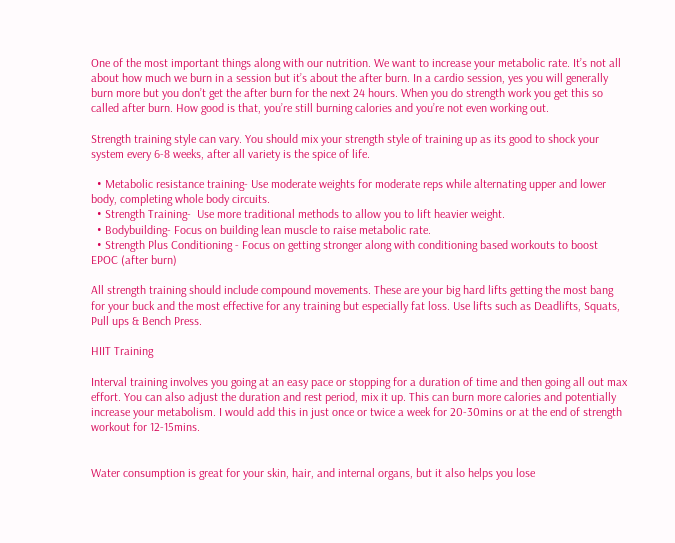One of the most important things along with our nutrition. We want to increase your metabolic rate. It’s not all about how much we burn in a session but it’s about the after burn. In a cardio session, yes you will generally burn more but you don’t get the after burn for the next 24 hours. When you do strength work you get this so called after burn. How good is that, you’re still burning calories and you’re not even working out.

Strength training style can vary. You should mix your strength style of training up as its good to shock your system every 6-8 weeks, after all variety is the spice of life.

  • Metabolic resistance training- Use moderate weights for moderate reps while alternating upper and lower body, completing whole body circuits.
  • Strength Training-  Use more traditional methods to allow you to lift heavier weight.
  • Bodybuilding- Focus on building lean muscle to raise metabolic rate.
  • Strength Plus Conditioning - Focus on getting stronger along with conditioning based workouts to boost EPOC (after burn)

All strength training should include compound movements. These are your big hard lifts getting the most bang for your buck and the most effective for any training but especially fat loss. Use lifts such as Deadlifts, Squats, Pull ups & Bench Press.

HIIT Training

Interval training involves you going at an easy pace or stopping for a duration of time and then going all out max effort. You can also adjust the duration and rest period, mix it up. This can burn more calories and potentially increase your metabolism. I would add this in just once or twice a week for 20-30mins or at the end of strength workout for 12-15mins.


Water consumption is great for your skin, hair, and internal organs, but it also helps you lose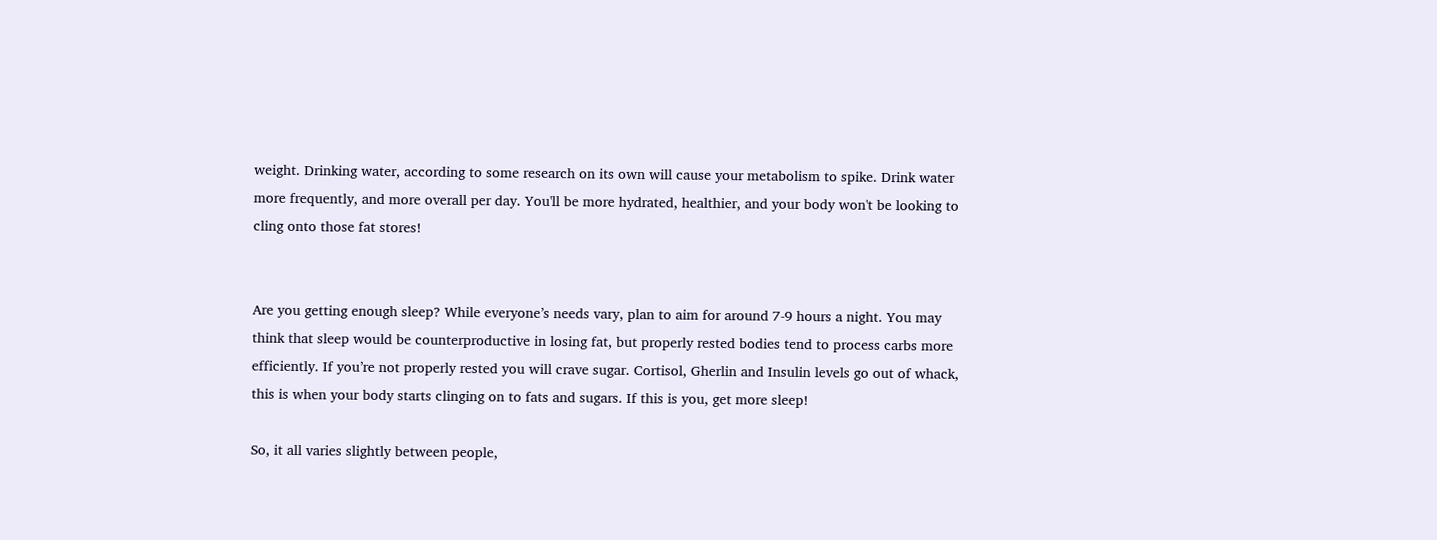weight. Drinking water, according to some research on its own will cause your metabolism to spike. Drink water more frequently, and more overall per day. You'll be more hydrated, healthier, and your body won't be looking to cling onto those fat stores!


Are you getting enough sleep? While everyone’s needs vary, plan to aim for around 7-9 hours a night. You may think that sleep would be counterproductive in losing fat, but properly rested bodies tend to process carbs more efficiently. If you’re not properly rested you will crave sugar. Cortisol, Gherlin and Insulin levels go out of whack, this is when your body starts clinging on to fats and sugars. If this is you, get more sleep!

So, it all varies slightly between people,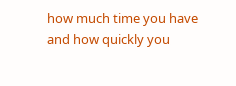how much time you have and how quickly you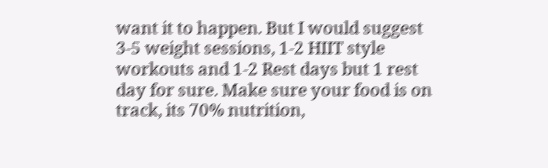want it to happen. But I would suggest 3-5 weight sessions, 1-2 HIIT style workouts and 1-2 Rest days but 1 rest day for sure. Make sure your food is on track, its 70% nutrition,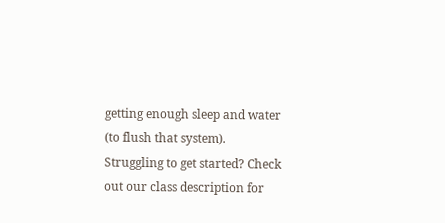getting enough sleep and water (to flush that system).  Struggling to get started? Check out our class description for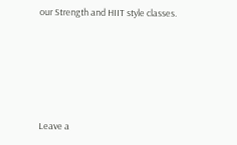our Strength and HIIT style classes.





Leave a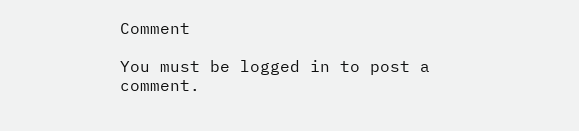Comment

You must be logged in to post a comment.